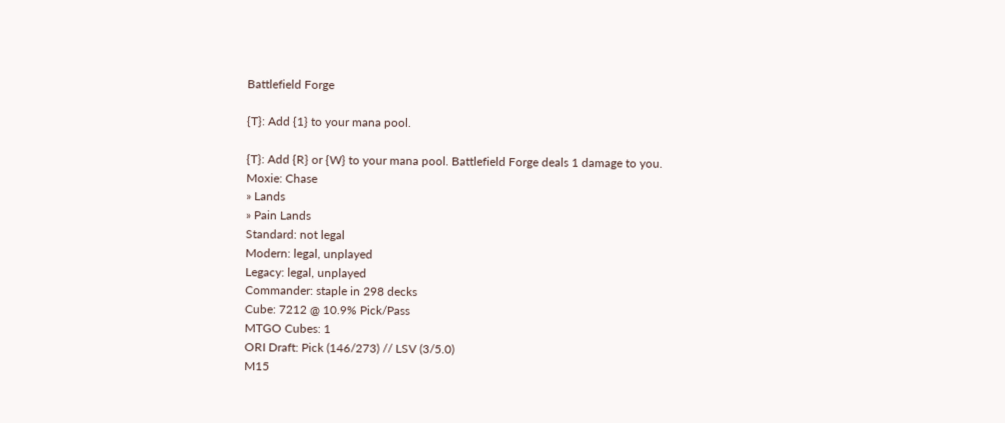Battlefield Forge

{T}: Add {1} to your mana pool.

{T}: Add {R} or {W} to your mana pool. Battlefield Forge deals 1 damage to you.
Moxie: Chase
» Lands
» Pain Lands
Standard: not legal
Modern: legal, unplayed
Legacy: legal, unplayed
Commander: staple in 298 decks
Cube: 7212 @ 10.9% Pick/Pass
MTGO Cubes: 1
ORI Draft: Pick (146/273) // LSV (3/5.0)
M15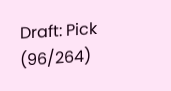Draft: Pick (96/264)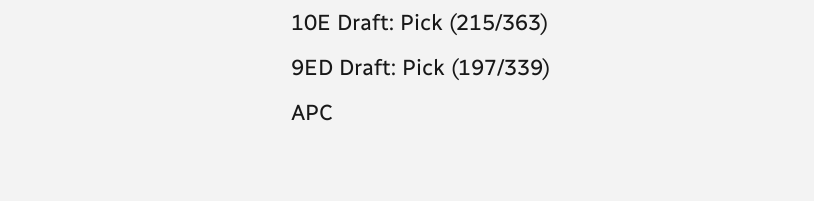10E Draft: Pick (215/363)
9ED Draft: Pick (197/339)
APC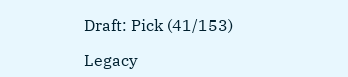Draft: Pick (41/153)

Legacy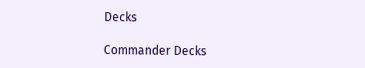Decks

Commander Decks